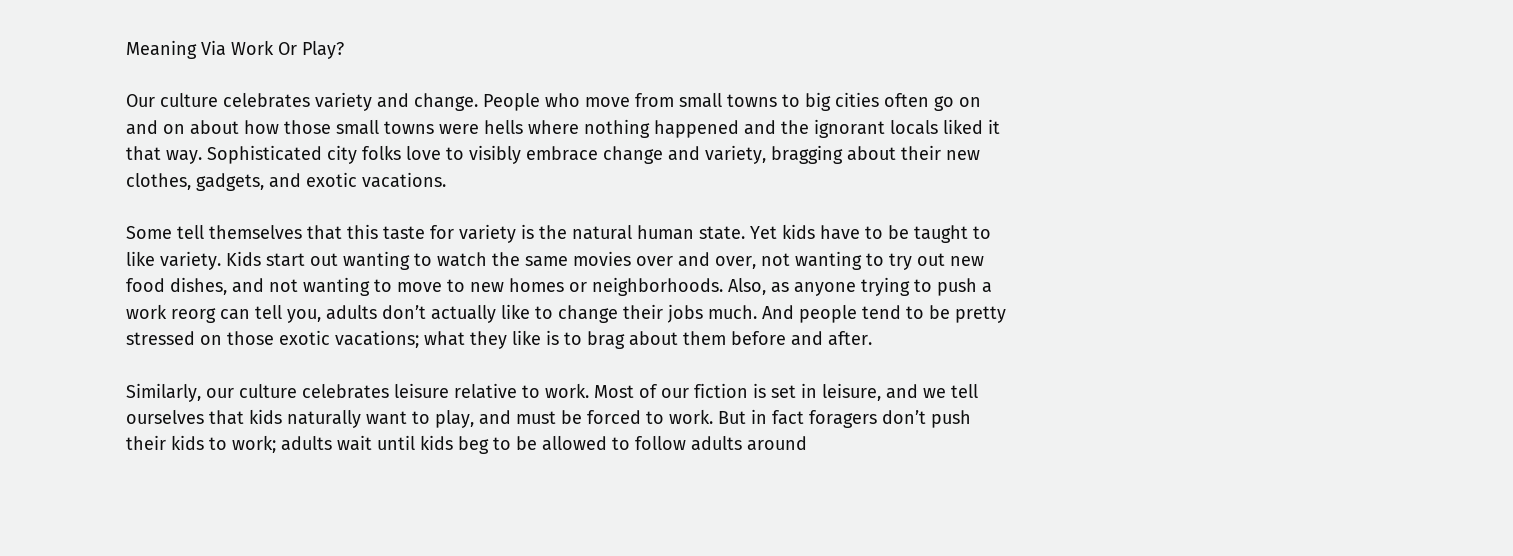Meaning Via Work Or Play?

Our culture celebrates variety and change. People who move from small towns to big cities often go on and on about how those small towns were hells where nothing happened and the ignorant locals liked it that way. Sophisticated city folks love to visibly embrace change and variety, bragging about their new clothes, gadgets, and exotic vacations.

Some tell themselves that this taste for variety is the natural human state. Yet kids have to be taught to like variety. Kids start out wanting to watch the same movies over and over, not wanting to try out new food dishes, and not wanting to move to new homes or neighborhoods. Also, as anyone trying to push a work reorg can tell you, adults don’t actually like to change their jobs much. And people tend to be pretty stressed on those exotic vacations; what they like is to brag about them before and after.

Similarly, our culture celebrates leisure relative to work. Most of our fiction is set in leisure, and we tell ourselves that kids naturally want to play, and must be forced to work. But in fact foragers don’t push their kids to work; adults wait until kids beg to be allowed to follow adults around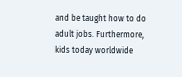and be taught how to do adult jobs. Furthermore, kids today worldwide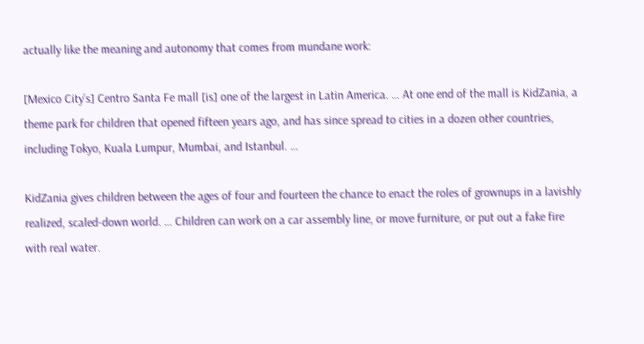actually like the meaning and autonomy that comes from mundane work:

[Mexico City’s] Centro Santa Fe mall [is] one of the largest in Latin America. … At one end of the mall is KidZania, a theme park for children that opened fifteen years ago, and has since spread to cities in a dozen other countries, including Tokyo, Kuala Lumpur, Mumbai, and Istanbul. …

KidZania gives children between the ages of four and fourteen the chance to enact the roles of grownups in a lavishly realized, scaled-down world. … Children can work on a car assembly line, or move furniture, or put out a fake fire with real water.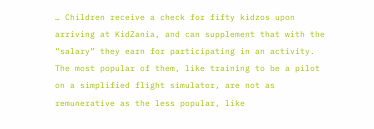… Children receive a check for fifty kidzos upon arriving at KidZania, and can supplement that with the “salary” they earn for participating in an activity. The most popular of them, like training to be a pilot on a simplified flight simulator, are not as remunerative as the less popular, like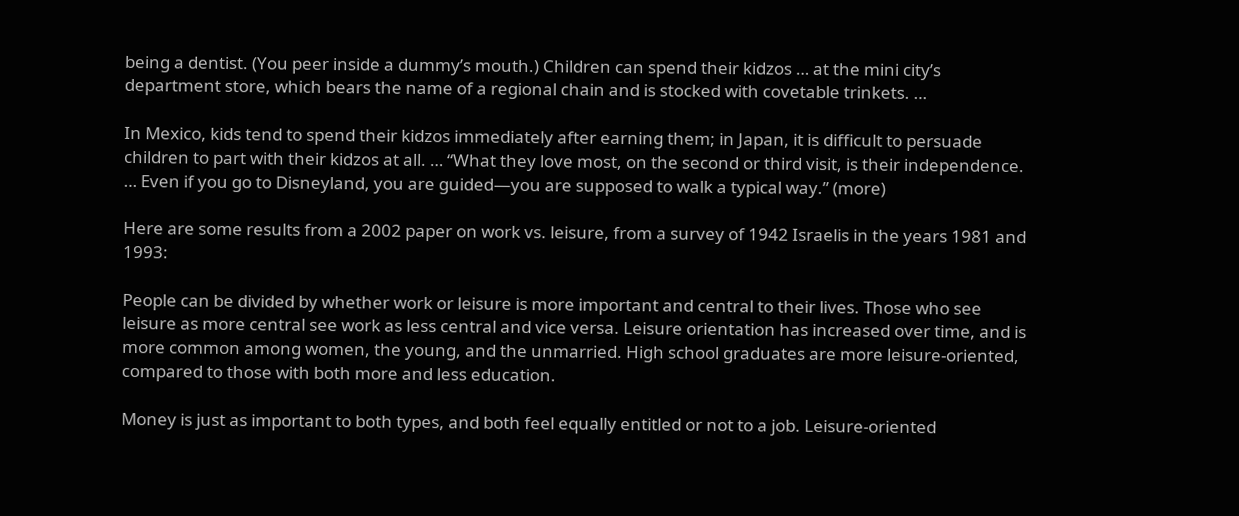being a dentist. (You peer inside a dummy’s mouth.) Children can spend their kidzos … at the mini city’s department store, which bears the name of a regional chain and is stocked with covetable trinkets. …

In Mexico, kids tend to spend their kidzos immediately after earning them; in Japan, it is difficult to persuade children to part with their kidzos at all. … “What they love most, on the second or third visit, is their independence. … Even if you go to Disneyland, you are guided—you are supposed to walk a typical way.” (more)

Here are some results from a 2002 paper on work vs. leisure, from a survey of 1942 Israelis in the years 1981 and 1993:

People can be divided by whether work or leisure is more important and central to their lives. Those who see leisure as more central see work as less central and vice versa. Leisure orientation has increased over time, and is more common among women, the young, and the unmarried. High school graduates are more leisure-oriented, compared to those with both more and less education.

Money is just as important to both types, and both feel equally entitled or not to a job. Leisure-oriented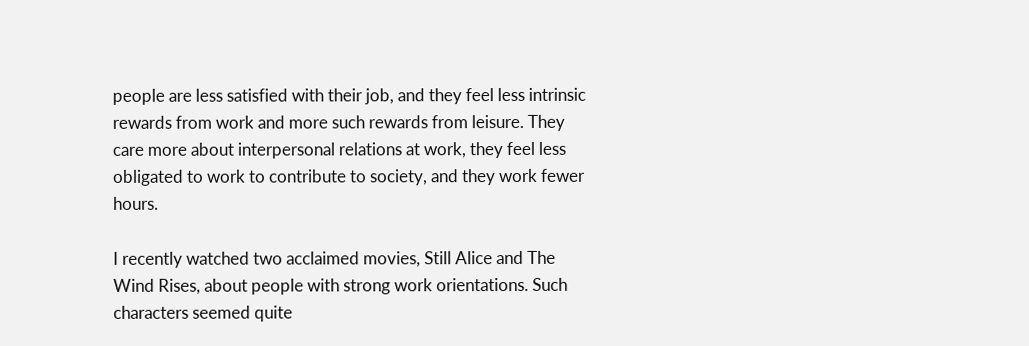people are less satisfied with their job, and they feel less intrinsic rewards from work and more such rewards from leisure. They care more about interpersonal relations at work, they feel less obligated to work to contribute to society, and they work fewer hours.

I recently watched two acclaimed movies, Still Alice and The Wind Rises, about people with strong work orientations. Such characters seemed quite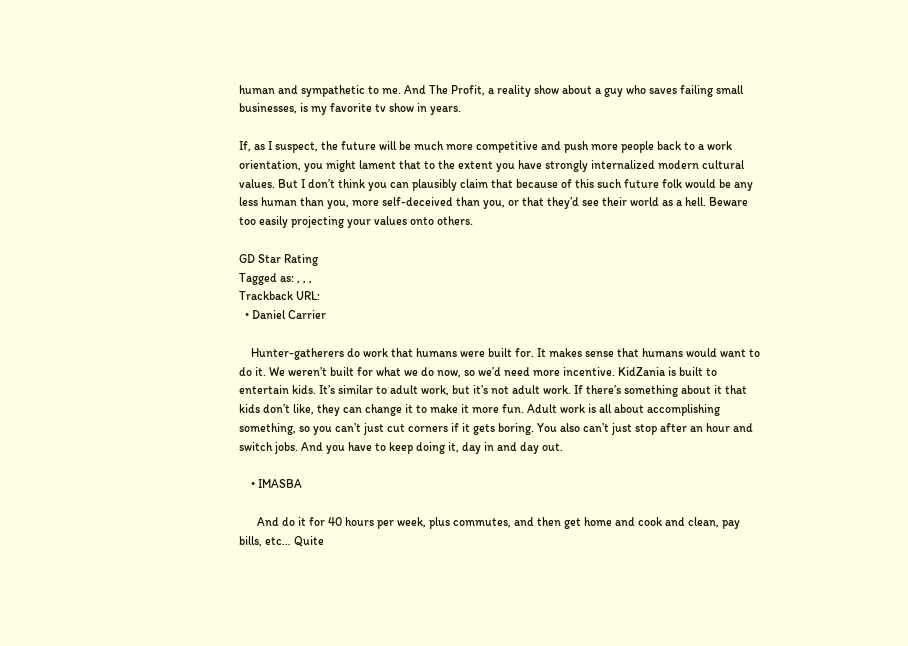human and sympathetic to me. And The Profit, a reality show about a guy who saves failing small businesses, is my favorite tv show in years.

If, as I suspect, the future will be much more competitive and push more people back to a work orientation, you might lament that to the extent you have strongly internalized modern cultural values. But I don’t think you can plausibly claim that because of this such future folk would be any less human than you, more self-deceived than you, or that they’d see their world as a hell. Beware too easily projecting your values onto others.

GD Star Rating
Tagged as: , , ,
Trackback URL:
  • Daniel Carrier

    Hunter-gatherers do work that humans were built for. It makes sense that humans would want to do it. We weren’t built for what we do now, so we’d need more incentive. KidZania is built to entertain kids. It’s similar to adult work, but it’s not adult work. If there’s something about it that kids don’t like, they can change it to make it more fun. Adult work is all about accomplishing something, so you can’t just cut corners if it gets boring. You also can’t just stop after an hour and switch jobs. And you have to keep doing it, day in and day out.

    • IMASBA

      And do it for 40 hours per week, plus commutes, and then get home and cook and clean, pay bills, etc… Quite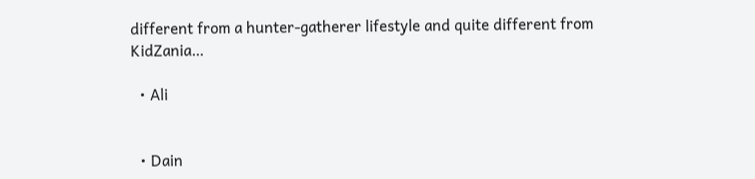different from a hunter-gatherer lifestyle and quite different from KidZania…

  • Ali


  • Dain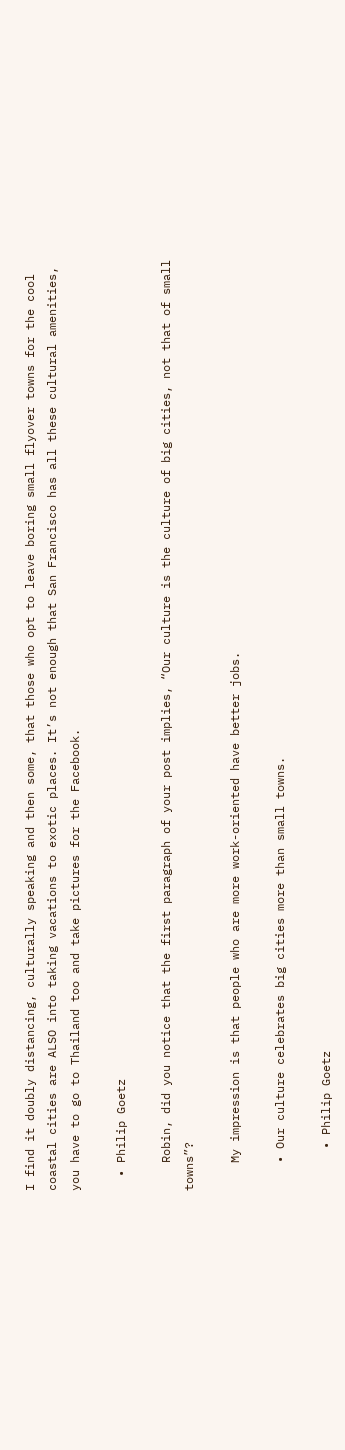I find it doubly distancing, culturally speaking and then some, that those who opt to leave boring small flyover towns for the cool coastal cities are ALSO into taking vacations to exotic places. It’s not enough that San Francisco has all these cultural amenities, you have to go to Thailand too and take pictures for the Facebook.

  • Philip Goetz

    Robin, did you notice that the first paragraph of your post implies, “Our culture is the culture of big cities, not that of small towns”?

    My impression is that people who are more work-oriented have better jobs.

    • Our culture celebrates big cities more than small towns.

      • Philip Goetz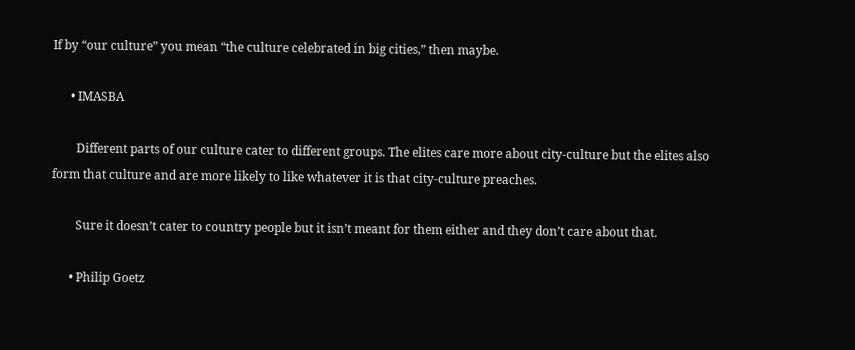If by “our culture” you mean “the culture celebrated in big cities,” then maybe.

      • IMASBA

        Different parts of our culture cater to different groups. The elites care more about city-culture but the elites also form that culture and are more likely to like whatever it is that city-culture preaches.

        Sure it doesn’t cater to country people but it isn’t meant for them either and they don’t care about that.

      • Philip Goetz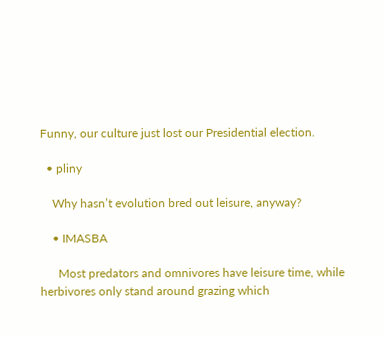Funny, our culture just lost our Presidential election.

  • pliny

    Why hasn’t evolution bred out leisure, anyway?

    • IMASBA

      Most predators and omnivores have leisure time, while herbivores only stand around grazing which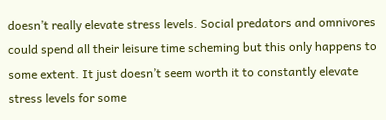doesn’t really elevate stress levels. Social predators and omnivores could spend all their leisure time scheming but this only happens to some extent. It just doesn’t seem worth it to constantly elevate stress levels for some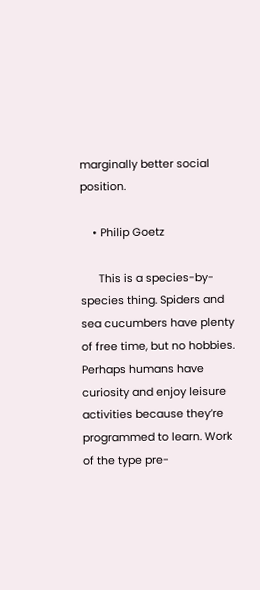marginally better social position.

    • Philip Goetz

      This is a species-by-species thing. Spiders and sea cucumbers have plenty of free time, but no hobbies. Perhaps humans have curiosity and enjoy leisure activities because they’re programmed to learn. Work of the type pre-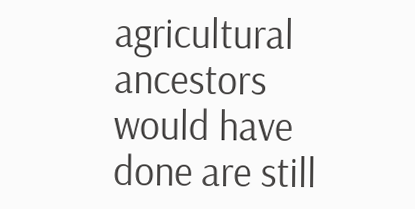agricultural ancestors would have done are still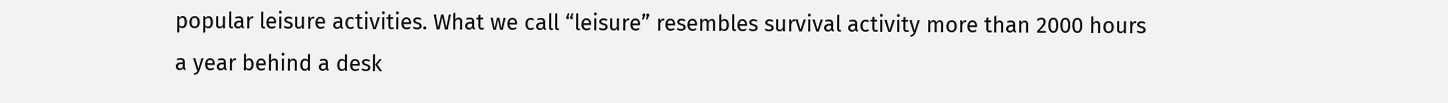popular leisure activities. What we call “leisure” resembles survival activity more than 2000 hours a year behind a desk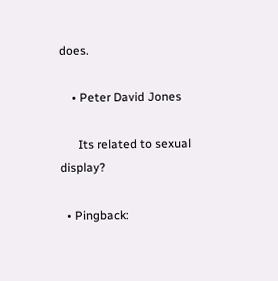does.

    • Peter David Jones

      Its related to sexual display?

  • Pingback: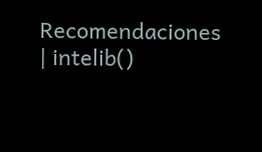Recomendaciones | intelib()